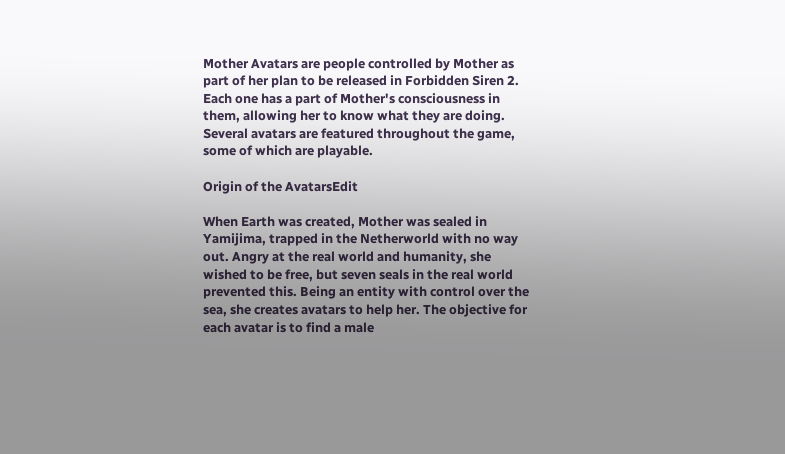Mother Avatars are people controlled by Mother as part of her plan to be released in Forbidden Siren 2. Each one has a part of Mother's consciousness in them, allowing her to know what they are doing. Several avatars are featured throughout the game, some of which are playable.

Origin of the AvatarsEdit

When Earth was created, Mother was sealed in Yamijima, trapped in the Netherworld with no way out. Angry at the real world and humanity, she wished to be free, but seven seals in the real world prevented this. Being an entity with control over the sea, she creates avatars to help her. The objective for each avatar is to find a male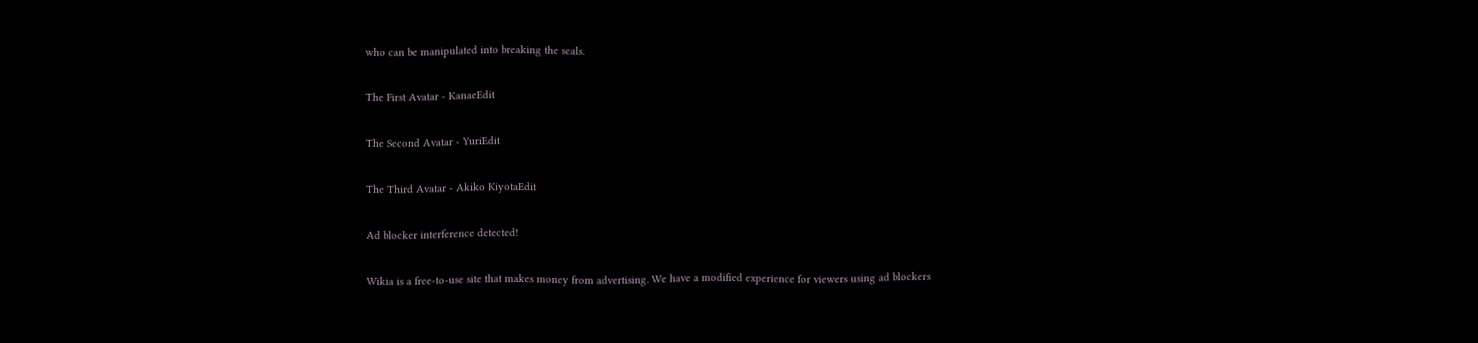who can be manipulated into breaking the seals.

The First Avatar - KanaeEdit

The Second Avatar - YuriEdit

The Third Avatar - Akiko KiyotaEdit

Ad blocker interference detected!

Wikia is a free-to-use site that makes money from advertising. We have a modified experience for viewers using ad blockers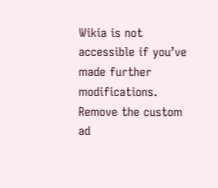Wikia is not accessible if you’ve made further modifications. Remove the custom ad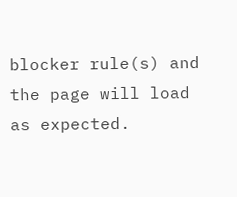blocker rule(s) and the page will load as expected.